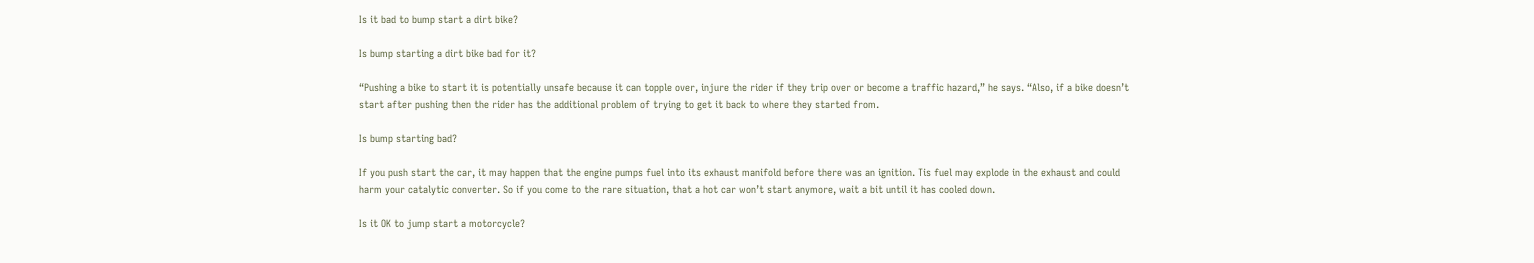Is it bad to bump start a dirt bike?

Is bump starting a dirt bike bad for it?

“Pushing a bike to start it is potentially unsafe because it can topple over, injure the rider if they trip over or become a traffic hazard,” he says. “Also, if a bike doesn’t start after pushing then the rider has the additional problem of trying to get it back to where they started from.

Is bump starting bad?

If you push start the car, it may happen that the engine pumps fuel into its exhaust manifold before there was an ignition. Tis fuel may explode in the exhaust and could harm your catalytic converter. So if you come to the rare situation, that a hot car won’t start anymore, wait a bit until it has cooled down.

Is it OK to jump start a motorcycle?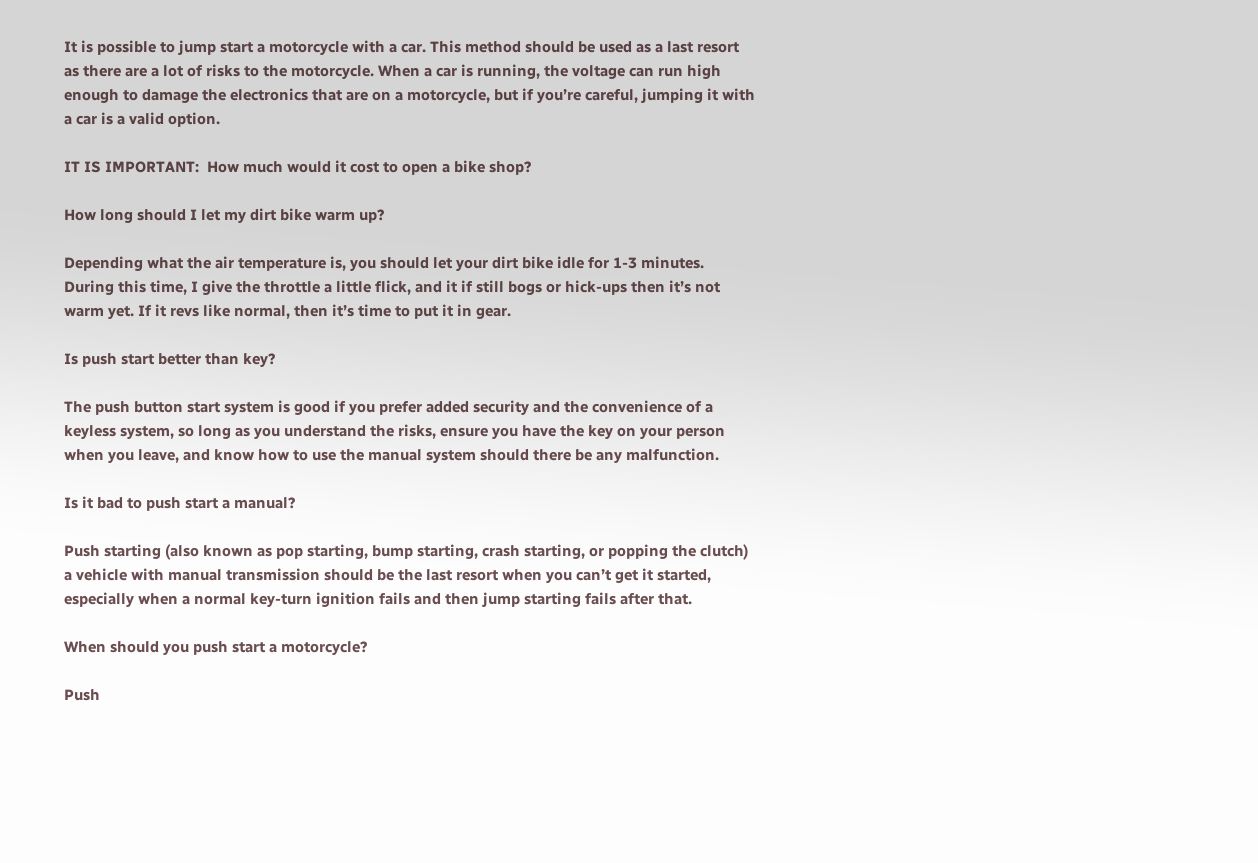It is possible to jump start a motorcycle with a car. This method should be used as a last resort as there are a lot of risks to the motorcycle. When a car is running, the voltage can run high enough to damage the electronics that are on a motorcycle, but if you’re careful, jumping it with a car is a valid option.

IT IS IMPORTANT:  How much would it cost to open a bike shop?

How long should I let my dirt bike warm up?

Depending what the air temperature is, you should let your dirt bike idle for 1-3 minutes. During this time, I give the throttle a little flick, and it if still bogs or hick-ups then it’s not warm yet. If it revs like normal, then it’s time to put it in gear.

Is push start better than key?

The push button start system is good if you prefer added security and the convenience of a keyless system, so long as you understand the risks, ensure you have the key on your person when you leave, and know how to use the manual system should there be any malfunction.

Is it bad to push start a manual?

Push starting (also known as pop starting, bump starting, crash starting, or popping the clutch) a vehicle with manual transmission should be the last resort when you can’t get it started, especially when a normal key-turn ignition fails and then jump starting fails after that.

When should you push start a motorcycle?

Push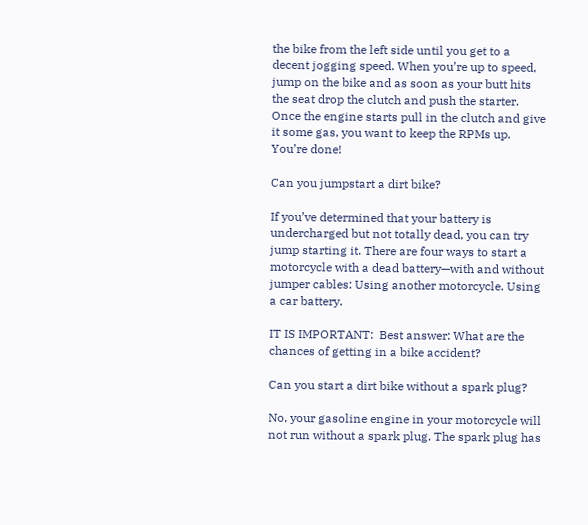the bike from the left side until you get to a decent jogging speed. When you’re up to speed, jump on the bike and as soon as your butt hits the seat drop the clutch and push the starter. Once the engine starts pull in the clutch and give it some gas, you want to keep the RPMs up. You’re done!

Can you jumpstart a dirt bike?

If you’ve determined that your battery is undercharged but not totally dead, you can try jump starting it. There are four ways to start a motorcycle with a dead battery—with and without jumper cables: Using another motorcycle. Using a car battery.

IT IS IMPORTANT:  Best answer: What are the chances of getting in a bike accident?

Can you start a dirt bike without a spark plug?

No, your gasoline engine in your motorcycle will not run without a spark plug. The spark plug has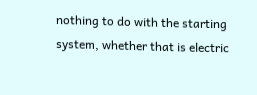nothing to do with the starting system, whether that is electric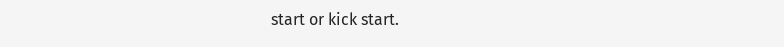start or kick start.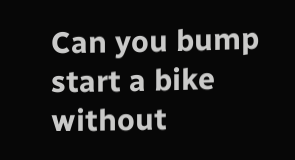Can you bump start a bike without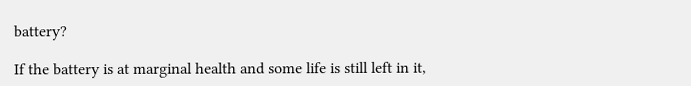battery?

If the battery is at marginal health and some life is still left in it,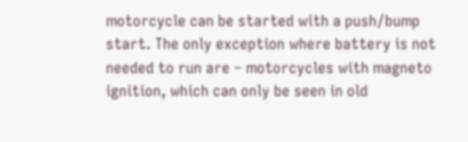motorcycle can be started with a push/bump start. The only exception where battery is not needed to run are – motorcycles with magneto ignition, which can only be seen in old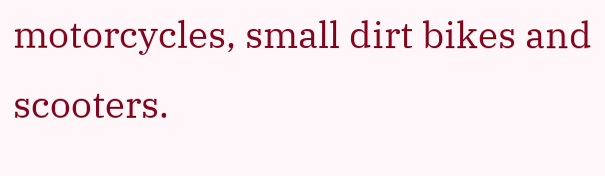motorcycles, small dirt bikes and scooters.